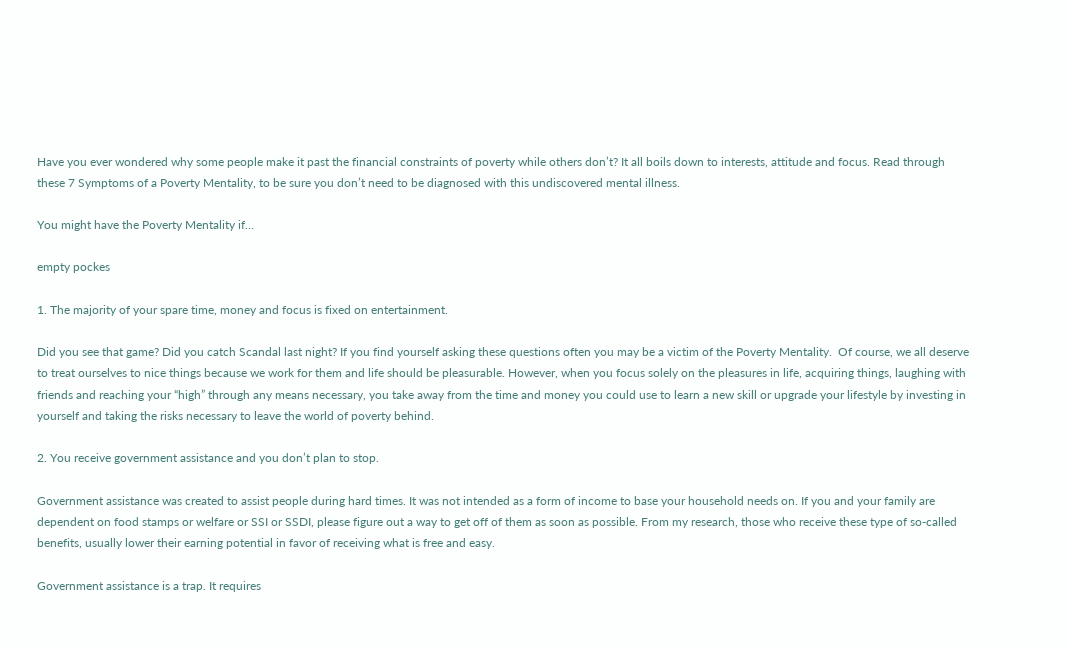Have you ever wondered why some people make it past the financial constraints of poverty while others don’t? It all boils down to interests, attitude and focus. Read through these 7 Symptoms of a Poverty Mentality, to be sure you don’t need to be diagnosed with this undiscovered mental illness.

You might have the Poverty Mentality if…

empty pockes

1. The majority of your spare time, money and focus is fixed on entertainment.

Did you see that game? Did you catch Scandal last night? If you find yourself asking these questions often you may be a victim of the Poverty Mentality.  Of course, we all deserve to treat ourselves to nice things because we work for them and life should be pleasurable. However, when you focus solely on the pleasures in life, acquiring things, laughing with friends and reaching your “high” through any means necessary, you take away from the time and money you could use to learn a new skill or upgrade your lifestyle by investing in yourself and taking the risks necessary to leave the world of poverty behind.

2. You receive government assistance and you don’t plan to stop.

Government assistance was created to assist people during hard times. It was not intended as a form of income to base your household needs on. If you and your family are dependent on food stamps or welfare or SSI or SSDI, please figure out a way to get off of them as soon as possible. From my research, those who receive these type of so-called benefits, usually lower their earning potential in favor of receiving what is free and easy.

Government assistance is a trap. It requires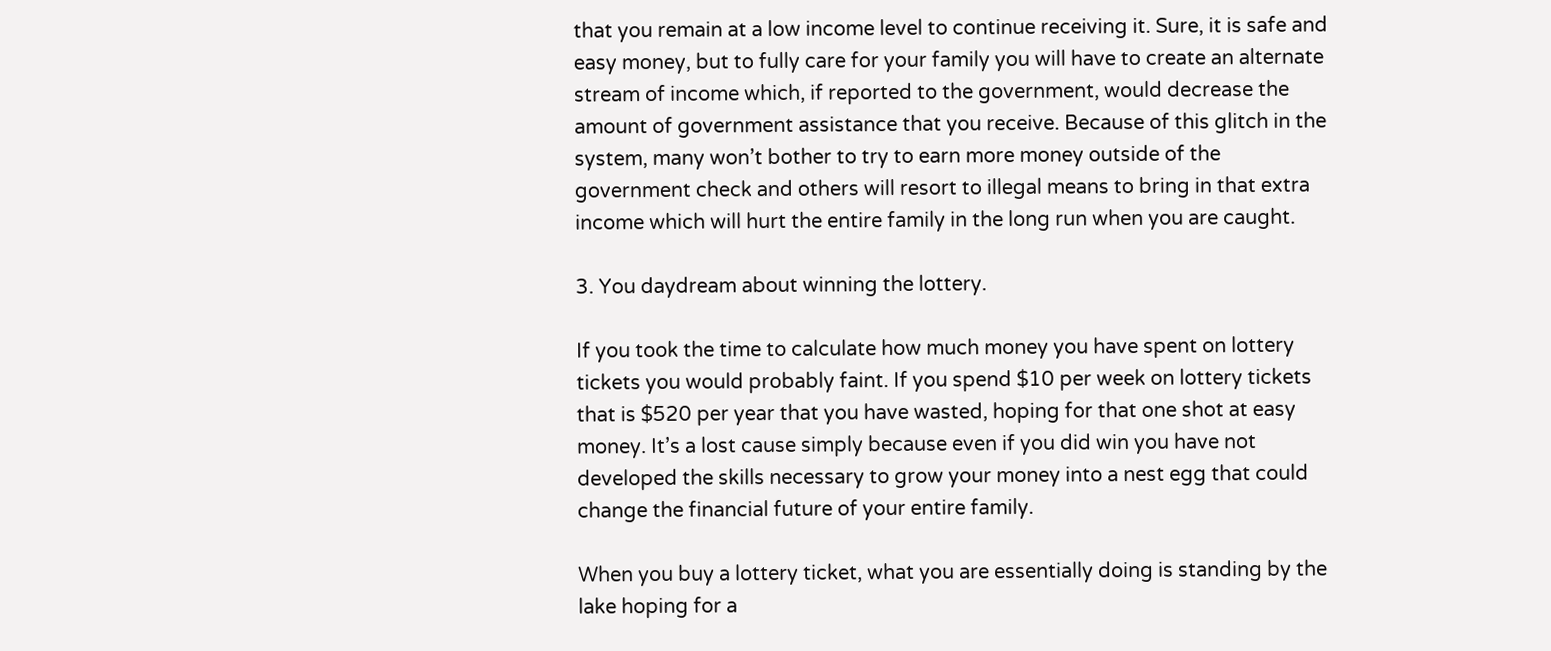that you remain at a low income level to continue receiving it. Sure, it is safe and easy money, but to fully care for your family you will have to create an alternate stream of income which, if reported to the government, would decrease the amount of government assistance that you receive. Because of this glitch in the system, many won’t bother to try to earn more money outside of the government check and others will resort to illegal means to bring in that extra income which will hurt the entire family in the long run when you are caught.

3. You daydream about winning the lottery.

If you took the time to calculate how much money you have spent on lottery tickets you would probably faint. If you spend $10 per week on lottery tickets that is $520 per year that you have wasted, hoping for that one shot at easy money. It’s a lost cause simply because even if you did win you have not developed the skills necessary to grow your money into a nest egg that could change the financial future of your entire family.

When you buy a lottery ticket, what you are essentially doing is standing by the lake hoping for a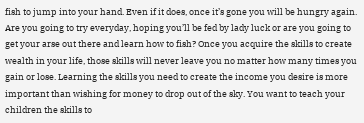fish to jump into your hand. Even if it does, once it’s gone you will be hungry again. Are you going to try everyday, hoping you’ll be fed by lady luck or are you going to get your arse out there and learn how to fish? Once you acquire the skills to create wealth in your life, those skills will never leave you no matter how many times you gain or lose. Learning the skills you need to create the income you desire is more important than wishing for money to drop out of the sky. You want to teach your children the skills to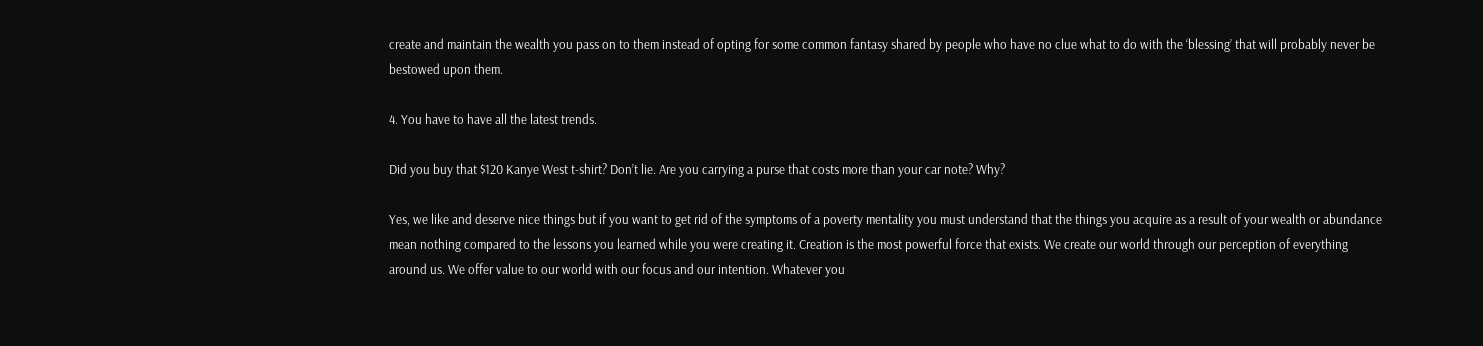create and maintain the wealth you pass on to them instead of opting for some common fantasy shared by people who have no clue what to do with the ‘blessing’ that will probably never be bestowed upon them.

4. You have to have all the latest trends.

Did you buy that $120 Kanye West t-shirt? Don’t lie. Are you carrying a purse that costs more than your car note? Why?

Yes, we like and deserve nice things but if you want to get rid of the symptoms of a poverty mentality you must understand that the things you acquire as a result of your wealth or abundance mean nothing compared to the lessons you learned while you were creating it. Creation is the most powerful force that exists. We create our world through our perception of everything around us. We offer value to our world with our focus and our intention. Whatever you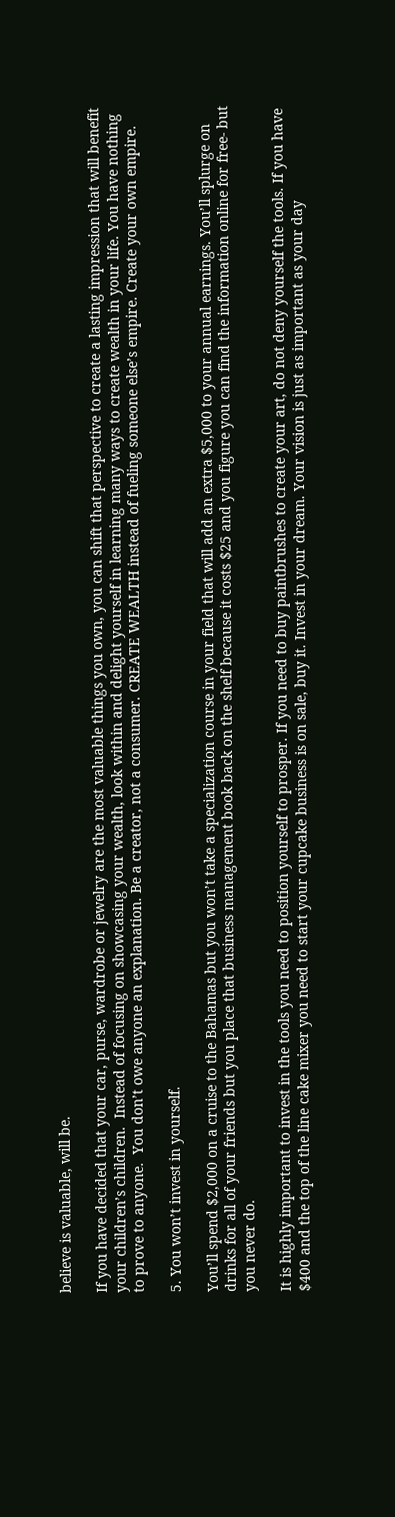believe is valuable, will be.

If you have decided that your car, purse, wardrobe or jewelry are the most valuable things you own, you can shift that perspective to create a lasting impression that will benefit your children’s children.  Instead of focusing on showcasing your wealth, look within and delight yourself in learning many ways to create wealth in your life. You have nothing to prove to anyone.  You don’t owe anyone an explanation. Be a creator, not a consumer. CREATE WEALTH instead of fueling someone else’s empire. Create your own empire.

5. You won’t invest in yourself.

You’ll spend $2,000 on a cruise to the Bahamas but you won’t take a specialization course in your field that will add an extra $5,000 to your annual earnings. You’ll splurge on drinks for all of your friends but you place that business management book back on the shelf because it costs $25 and you figure you can find the information online for free- but you never do.

It is highly important to invest in the tools you need to position yourself to prosper. If you need to buy paintbrushes to create your art, do not deny yourself the tools. If you have $400 and the top of the line cake mixer you need to start your cupcake business is on sale, buy it. Invest in your dream. Your vision is just as important as your day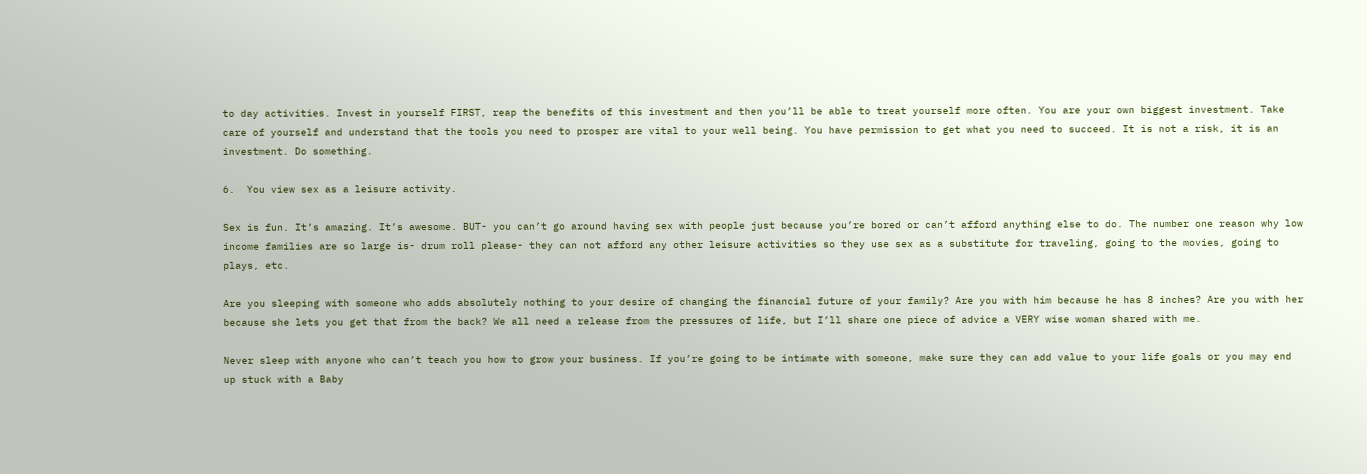to day activities. Invest in yourself FIRST, reap the benefits of this investment and then you’ll be able to treat yourself more often. You are your own biggest investment. Take care of yourself and understand that the tools you need to prosper are vital to your well being. You have permission to get what you need to succeed. It is not a risk, it is an investment. Do something.

6.  You view sex as a leisure activity.

Sex is fun. It’s amazing. It’s awesome. BUT- you can’t go around having sex with people just because you’re bored or can’t afford anything else to do. The number one reason why low income families are so large is- drum roll please- they can not afford any other leisure activities so they use sex as a substitute for traveling, going to the movies, going to plays, etc.

Are you sleeping with someone who adds absolutely nothing to your desire of changing the financial future of your family? Are you with him because he has 8 inches? Are you with her because she lets you get that from the back? We all need a release from the pressures of life, but I’ll share one piece of advice a VERY wise woman shared with me.

Never sleep with anyone who can’t teach you how to grow your business. If you’re going to be intimate with someone, make sure they can add value to your life goals or you may end up stuck with a Baby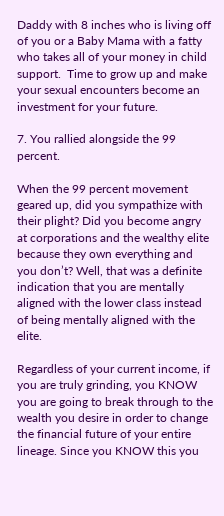Daddy with 8 inches who is living off of you or a Baby Mama with a fatty who takes all of your money in child support.  Time to grow up and make your sexual encounters become an investment for your future.

7. You rallied alongside the 99 percent.

When the 99 percent movement geared up, did you sympathize with their plight? Did you become angry at corporations and the wealthy elite because they own everything and you don’t? Well, that was a definite indication that you are mentally aligned with the lower class instead of being mentally aligned with the elite.

Regardless of your current income, if you are truly grinding, you KNOW you are going to break through to the wealth you desire in order to change the financial future of your entire lineage. Since you KNOW this you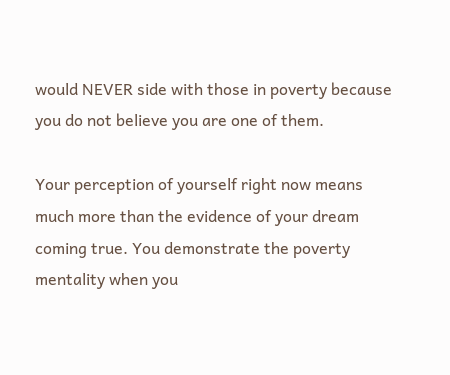would NEVER side with those in poverty because you do not believe you are one of them.

Your perception of yourself right now means much more than the evidence of your dream coming true. You demonstrate the poverty mentality when you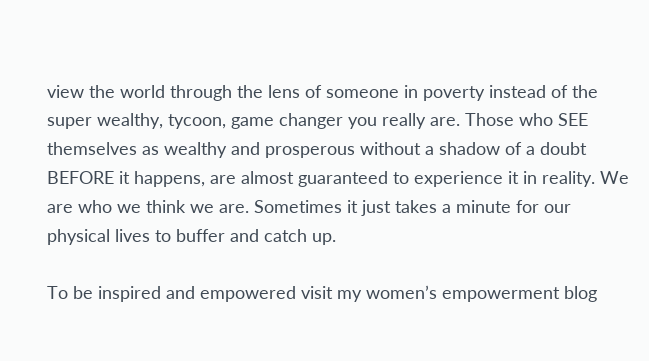view the world through the lens of someone in poverty instead of the super wealthy, tycoon, game changer you really are. Those who SEE themselves as wealthy and prosperous without a shadow of a doubt BEFORE it happens, are almost guaranteed to experience it in reality. We are who we think we are. Sometimes it just takes a minute for our physical lives to buffer and catch up.

To be inspired and empowered visit my women’s empowerment blog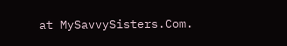at MySavvySisters.Com.